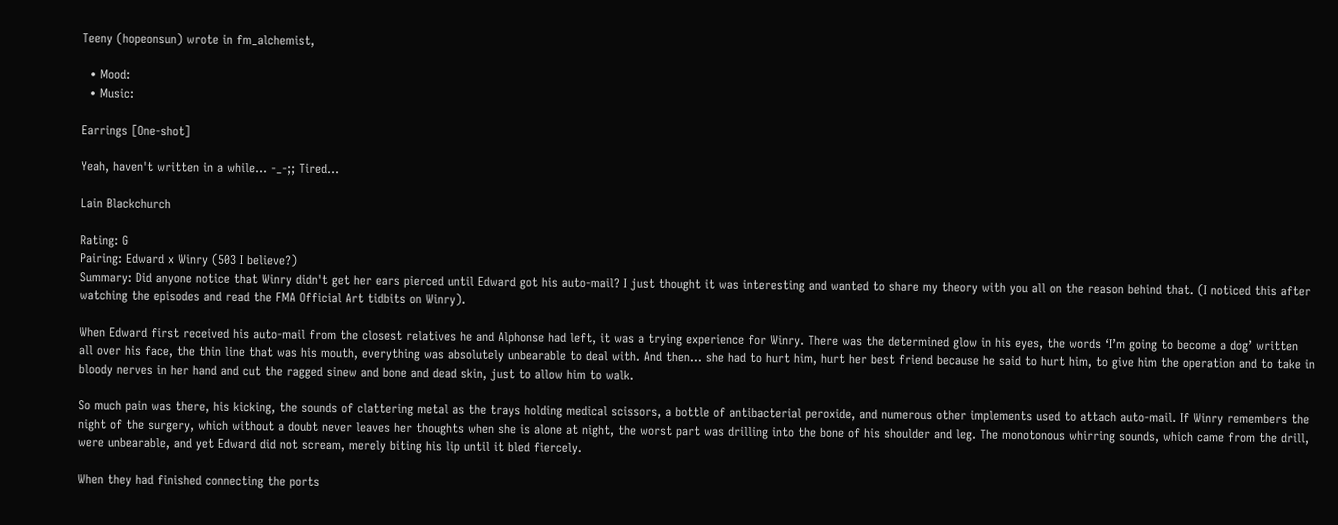Teeny (hopeonsun) wrote in fm_alchemist,

  • Mood:
  • Music:

Earrings [One-shot]

Yeah, haven't written in a while... -_-;; Tired...

Lain Blackchurch

Rating: G
Pairing: Edward x Winry (503 I believe?)
Summary: Did anyone notice that Winry didn't get her ears pierced until Edward got his auto-mail? I just thought it was interesting and wanted to share my theory with you all on the reason behind that. (I noticed this after watching the episodes and read the FMA Official Art tidbits on Winry).

When Edward first received his auto-mail from the closest relatives he and Alphonse had left, it was a trying experience for Winry. There was the determined glow in his eyes, the words ‘I’m going to become a dog’ written all over his face, the thin line that was his mouth, everything was absolutely unbearable to deal with. And then… she had to hurt him, hurt her best friend because he said to hurt him, to give him the operation and to take in bloody nerves in her hand and cut the ragged sinew and bone and dead skin, just to allow him to walk.

So much pain was there, his kicking, the sounds of clattering metal as the trays holding medical scissors, a bottle of antibacterial peroxide, and numerous other implements used to attach auto-mail. If Winry remembers the night of the surgery, which without a doubt never leaves her thoughts when she is alone at night, the worst part was drilling into the bone of his shoulder and leg. The monotonous whirring sounds, which came from the drill, were unbearable, and yet Edward did not scream, merely biting his lip until it bled fiercely.

When they had finished connecting the ports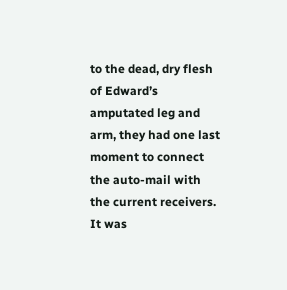to the dead, dry flesh of Edward’s amputated leg and arm, they had one last moment to connect the auto-mail with the current receivers. It was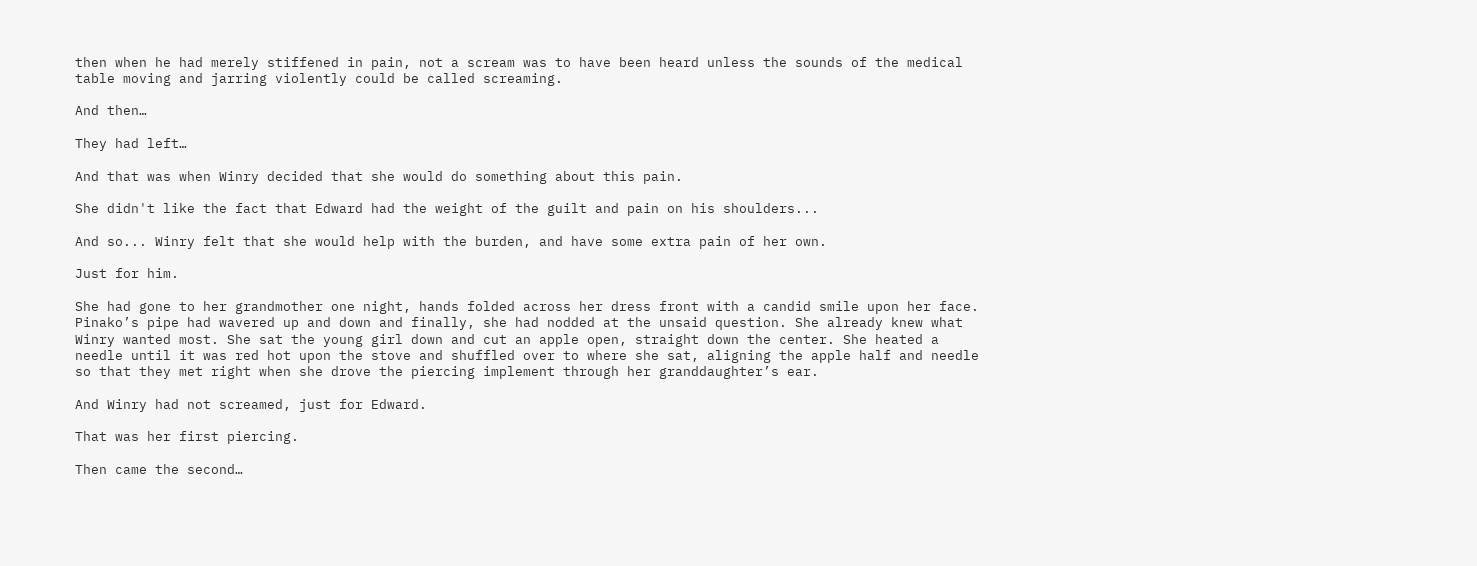then when he had merely stiffened in pain, not a scream was to have been heard unless the sounds of the medical table moving and jarring violently could be called screaming.

And then…

They had left…

And that was when Winry decided that she would do something about this pain.

She didn't like the fact that Edward had the weight of the guilt and pain on his shoulders...

And so... Winry felt that she would help with the burden, and have some extra pain of her own.

Just for him.

She had gone to her grandmother one night, hands folded across her dress front with a candid smile upon her face. Pinako’s pipe had wavered up and down and finally, she had nodded at the unsaid question. She already knew what Winry wanted most. She sat the young girl down and cut an apple open, straight down the center. She heated a needle until it was red hot upon the stove and shuffled over to where she sat, aligning the apple half and needle so that they met right when she drove the piercing implement through her granddaughter’s ear.

And Winry had not screamed, just for Edward.

That was her first piercing.

Then came the second…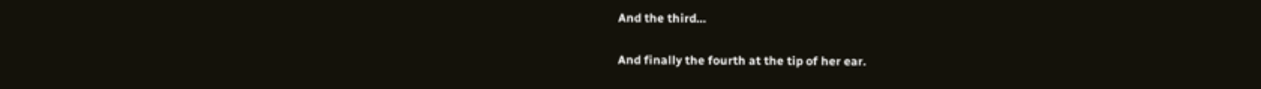And the third…

And finally the fourth at the tip of her ear.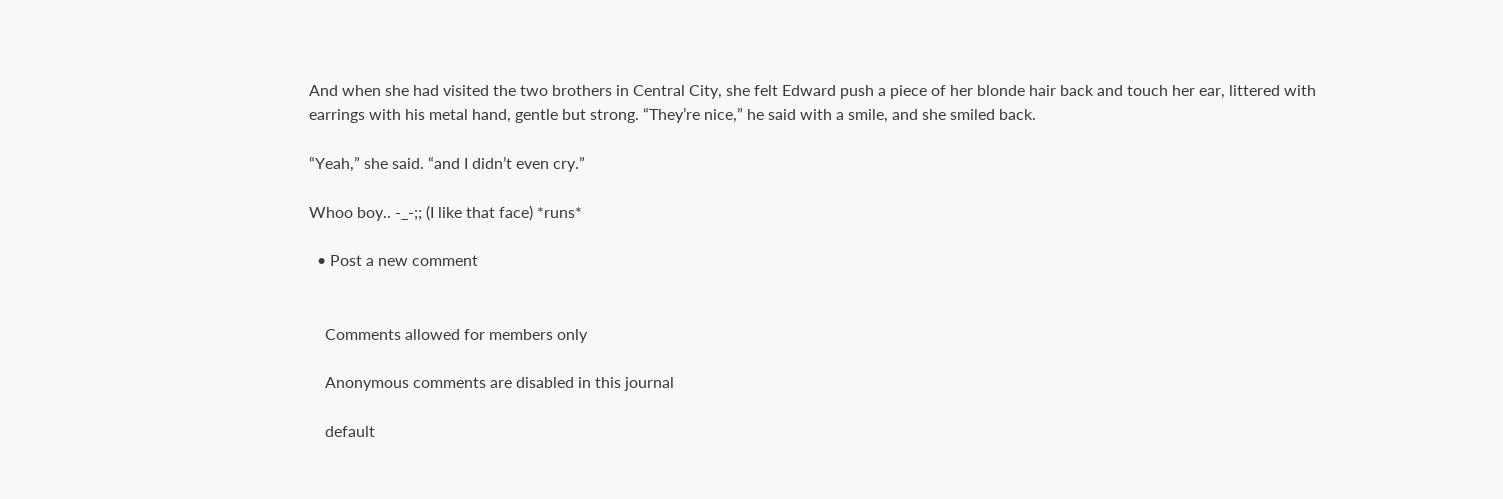And when she had visited the two brothers in Central City, she felt Edward push a piece of her blonde hair back and touch her ear, littered with earrings with his metal hand, gentle but strong. “They’re nice,” he said with a smile, and she smiled back.

“Yeah,” she said. “and I didn’t even cry.”

Whoo boy.. -_-;; (I like that face) *runs*

  • Post a new comment


    Comments allowed for members only

    Anonymous comments are disabled in this journal

    default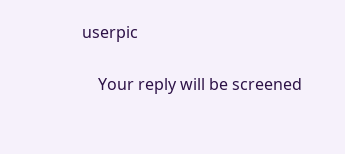userpic

    Your reply will be screened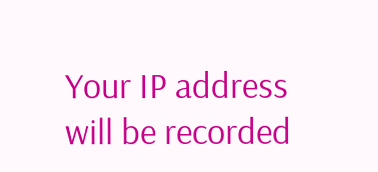Your IP address will be recorded